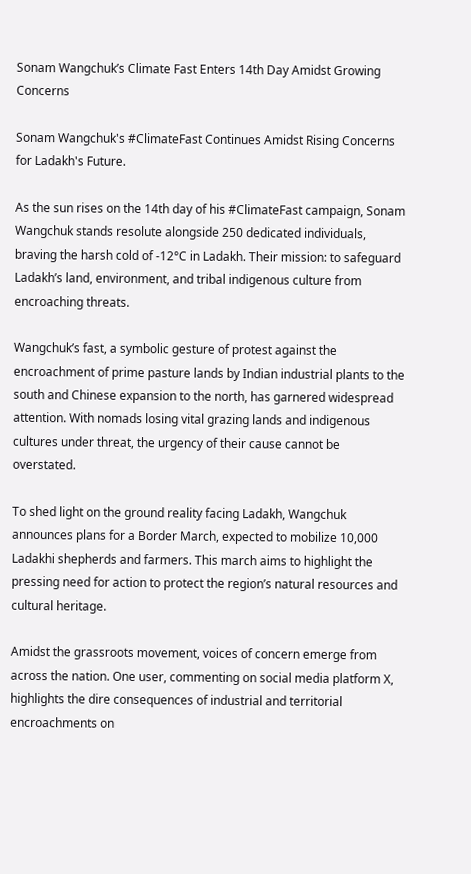Sonam Wangchuk’s Climate Fast Enters 14th Day Amidst Growing Concerns

Sonam Wangchuk's #ClimateFast Continues Amidst Rising Concerns for Ladakh's Future.

As the sun rises on the 14th day of his #ClimateFast campaign, Sonam Wangchuk stands resolute alongside 250 dedicated individuals, braving the harsh cold of -12°C in Ladakh. Their mission: to safeguard Ladakh’s land, environment, and tribal indigenous culture from encroaching threats.

Wangchuk’s fast, a symbolic gesture of protest against the encroachment of prime pasture lands by Indian industrial plants to the south and Chinese expansion to the north, has garnered widespread attention. With nomads losing vital grazing lands and indigenous cultures under threat, the urgency of their cause cannot be overstated.

To shed light on the ground reality facing Ladakh, Wangchuk announces plans for a Border March, expected to mobilize 10,000 Ladakhi shepherds and farmers. This march aims to highlight the pressing need for action to protect the region’s natural resources and cultural heritage.

Amidst the grassroots movement, voices of concern emerge from across the nation. One user, commenting on social media platform X, highlights the dire consequences of industrial and territorial encroachments on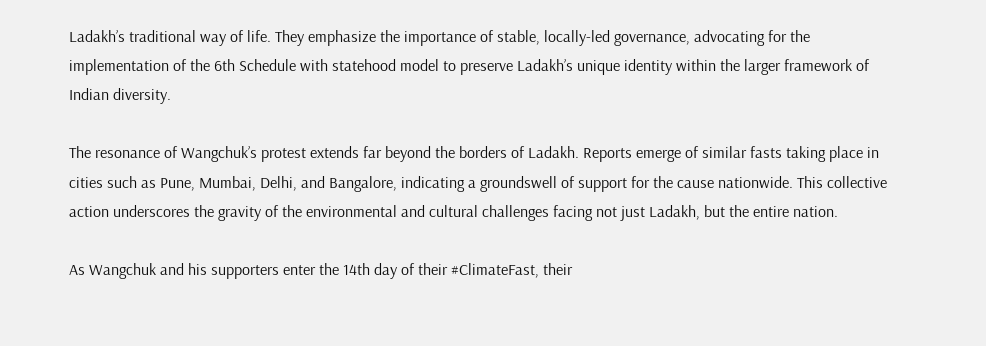Ladakh’s traditional way of life. They emphasize the importance of stable, locally-led governance, advocating for the implementation of the 6th Schedule with statehood model to preserve Ladakh’s unique identity within the larger framework of Indian diversity.

The resonance of Wangchuk’s protest extends far beyond the borders of Ladakh. Reports emerge of similar fasts taking place in cities such as Pune, Mumbai, Delhi, and Bangalore, indicating a groundswell of support for the cause nationwide. This collective action underscores the gravity of the environmental and cultural challenges facing not just Ladakh, but the entire nation.

As Wangchuk and his supporters enter the 14th day of their #ClimateFast, their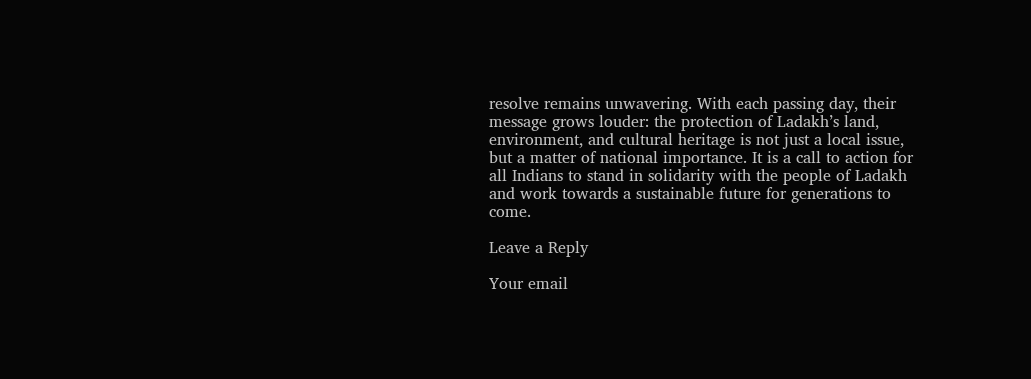resolve remains unwavering. With each passing day, their message grows louder: the protection of Ladakh’s land, environment, and cultural heritage is not just a local issue, but a matter of national importance. It is a call to action for all Indians to stand in solidarity with the people of Ladakh and work towards a sustainable future for generations to come.

Leave a Reply

Your email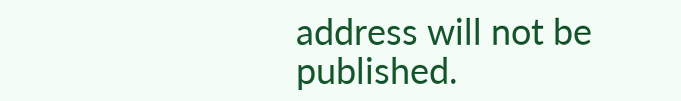address will not be published.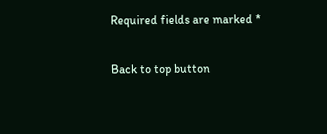Required fields are marked *

Back to top button